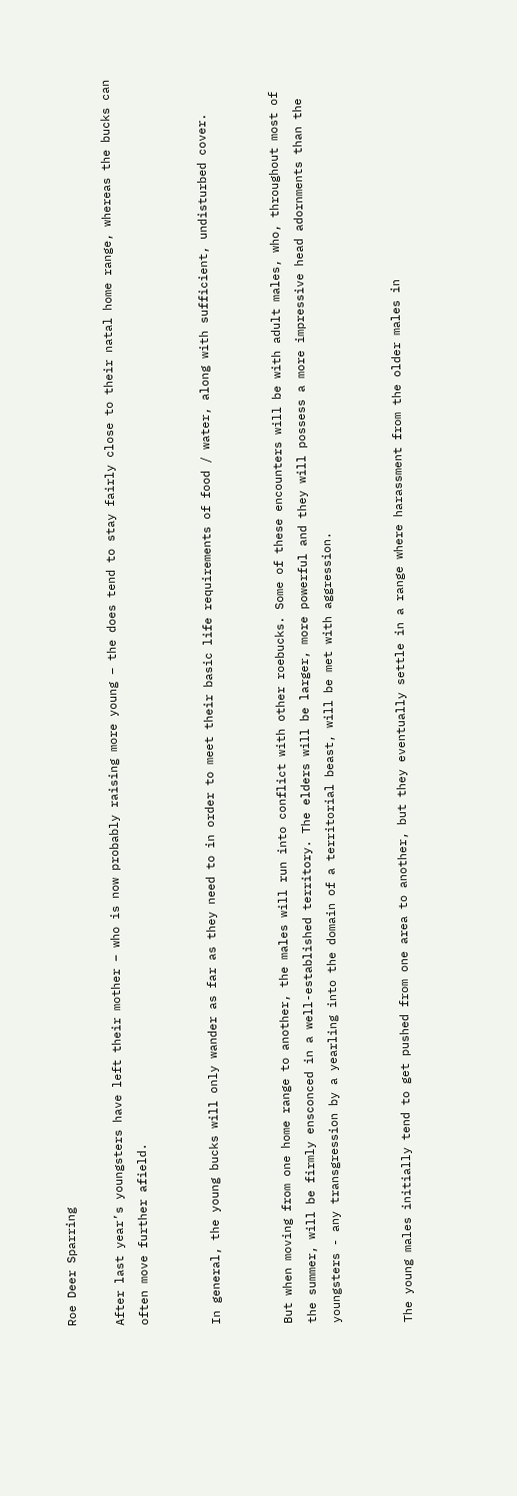Roe Deer Sparring

After last year’s youngsters have left their mother – who is now probably raising more young – the does tend to stay fairly close to their natal home range, whereas the bucks can often move further afield.


In general, the young bucks will only wander as far as they need to in order to meet their basic life requirements of food / water, along with sufficient, undisturbed cover.


But when moving from one home range to another, the males will run into conflict with other roebucks. Some of these encounters will be with adult males, who, throughout most of the summer, will be firmly ensconced in a well-established territory. The elders will be larger, more powerful and they will possess a more impressive head adornments than the youngsters - any transgression by a yearling into the domain of a territorial beast, will be met with aggression.


The young males initially tend to get pushed from one area to another, but they eventually settle in a range where harassment from the older males in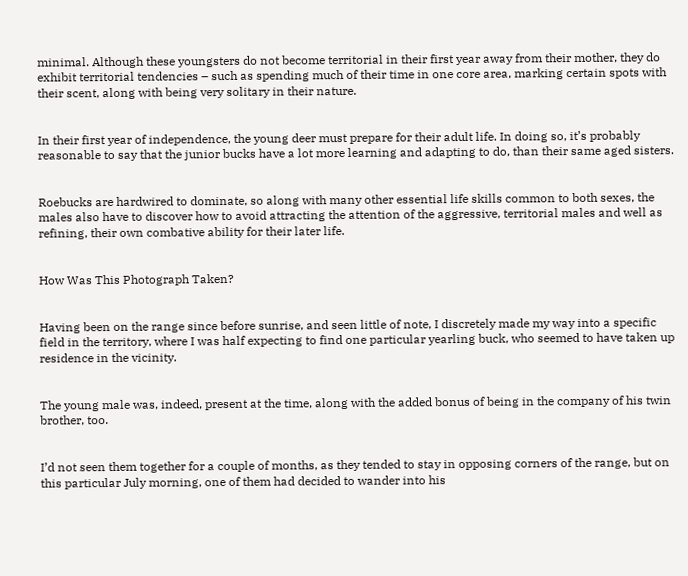minimal. Although these youngsters do not become territorial in their first year away from their mother, they do exhibit territorial tendencies – such as spending much of their time in one core area, marking certain spots with their scent, along with being very solitary in their nature.


In their first year of independence, the young deer must prepare for their adult life. In doing so, it’s probably reasonable to say that the junior bucks have a lot more learning and adapting to do, than their same aged sisters.


Roebucks are hardwired to dominate, so along with many other essential life skills common to both sexes, the males also have to discover how to avoid attracting the attention of the aggressive, territorial males and well as refining, their own combative ability for their later life.


How Was This Photograph Taken?


Having been on the range since before sunrise, and seen little of note, I discretely made my way into a specific field in the territory, where I was half expecting to find one particular yearling buck, who seemed to have taken up residence in the vicinity.


The young male was, indeed, present at the time, along with the added bonus of being in the company of his twin brother, too.


I’d not seen them together for a couple of months, as they tended to stay in opposing corners of the range, but on this particular July morning, one of them had decided to wander into his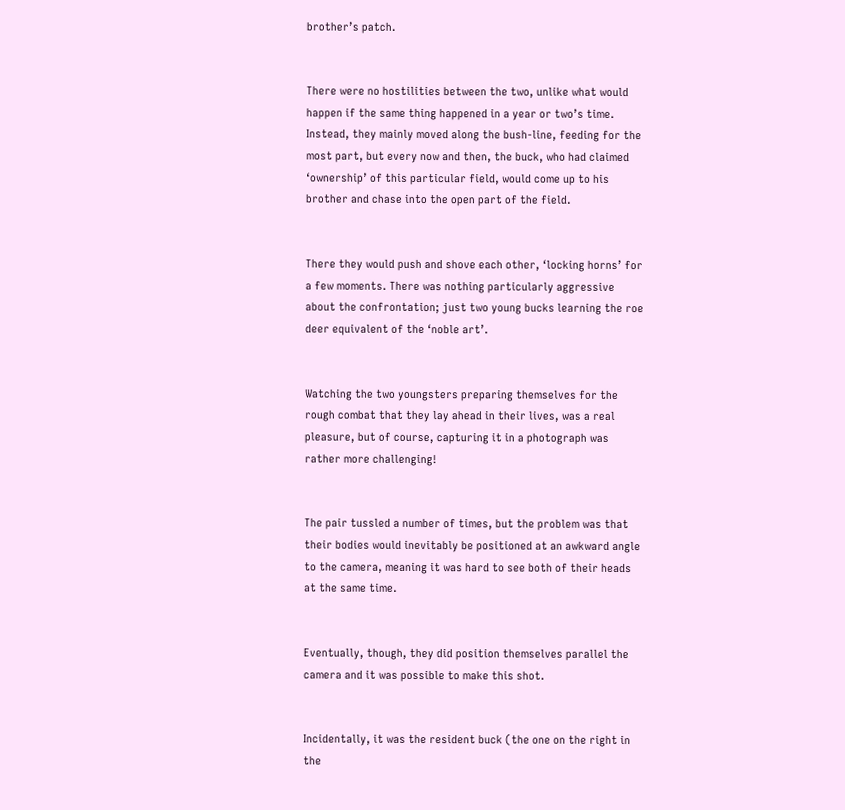brother’s patch.


There were no hostilities between the two, unlike what would happen if the same thing happened in a year or two’s time.  Instead, they mainly moved along the bush-line, feeding for the most part, but every now and then, the buck, who had claimed ‘ownership’ of this particular field, would come up to his brother and chase into the open part of the field.


There they would push and shove each other, ‘locking horns’ for a few moments. There was nothing particularly aggressive about the confrontation; just two young bucks learning the roe deer equivalent of the ‘noble art’.


Watching the two youngsters preparing themselves for the rough combat that they lay ahead in their lives, was a real pleasure, but of course, capturing it in a photograph was rather more challenging!


The pair tussled a number of times, but the problem was that their bodies would inevitably be positioned at an awkward angle to the camera, meaning it was hard to see both of their heads at the same time.


Eventually, though, they did position themselves parallel the camera and it was possible to make this shot.


Incidentally, it was the resident buck (the one on the right in the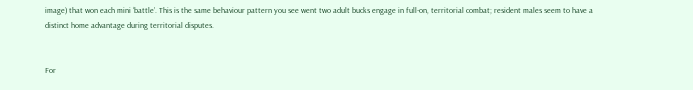image) that won each mini ‘battle’. This is the same behaviour pattern you see went two adult bucks engage in full-on, territorial combat; resident males seem to have a distinct home advantage during territorial disputes.


For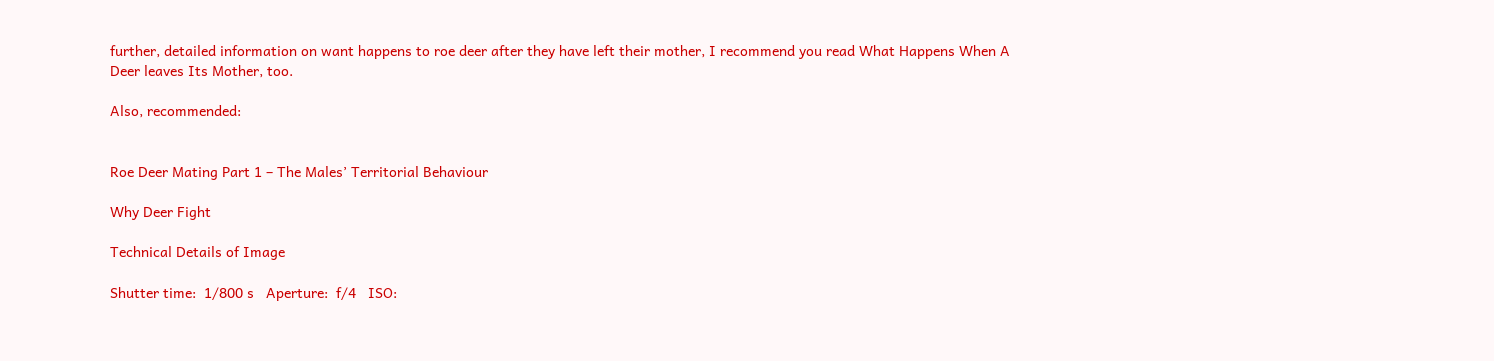further, detailed information on want happens to roe deer after they have left their mother, I recommend you read What Happens When A Deer leaves Its Mother, too.

Also, recommended:


Roe Deer Mating Part 1 – The Males’ Territorial Behaviour

Why Deer Fight

Technical Details of Image

Shutter time:  1/800 s   Aperture:  f/4   ISO: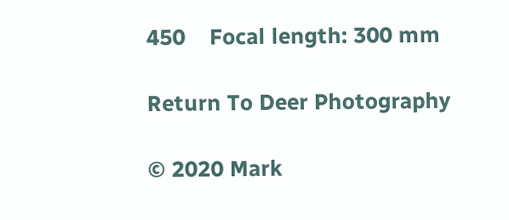450    Focal length: 300 mm

Return To Deer Photography

© 2020 Mark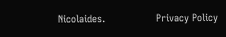Nicolaides.                 Privacy Policy